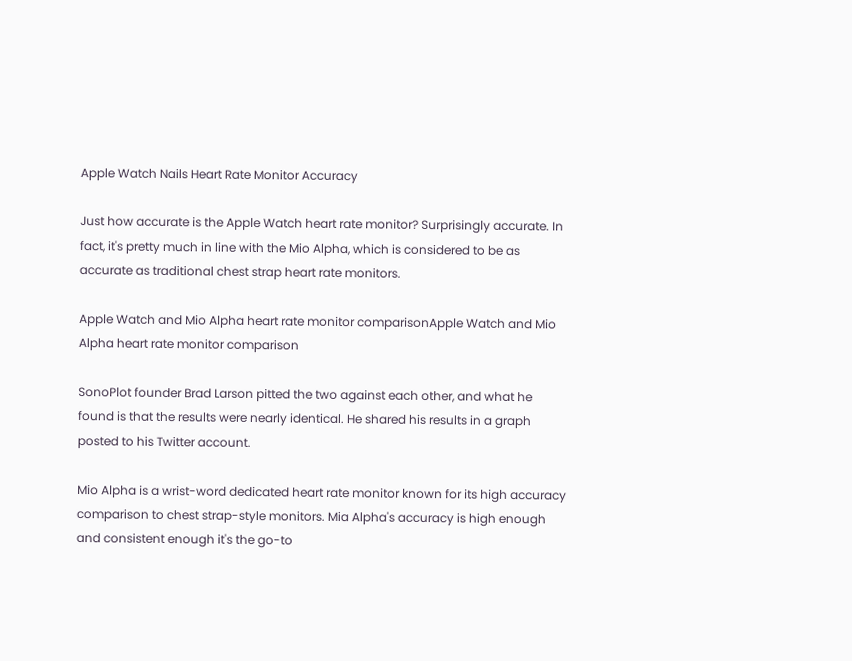Apple Watch Nails Heart Rate Monitor Accuracy

Just how accurate is the Apple Watch heart rate monitor? Surprisingly accurate. In fact, it's pretty much in line with the Mio Alpha, which is considered to be as accurate as traditional chest strap heart rate monitors.

Apple Watch and Mio Alpha heart rate monitor comparisonApple Watch and Mio Alpha heart rate monitor comparison

SonoPlot founder Brad Larson pitted the two against each other, and what he found is that the results were nearly identical. He shared his results in a graph posted to his Twitter account.

Mio Alpha is a wrist-word dedicated heart rate monitor known for its high accuracy comparison to chest strap-style monitors. Mia Alpha's accuracy is high enough and consistent enough it's the go-to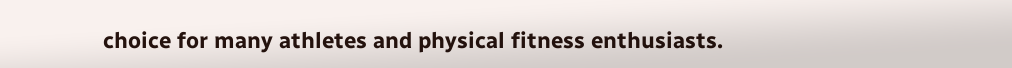choice for many athletes and physical fitness enthusiasts.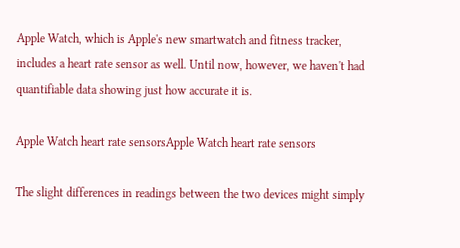Apple Watch, which is Apple's new smartwatch and fitness tracker, includes a heart rate sensor as well. Until now, however, we haven't had quantifiable data showing just how accurate it is.

Apple Watch heart rate sensorsApple Watch heart rate sensors

The slight differences in readings between the two devices might simply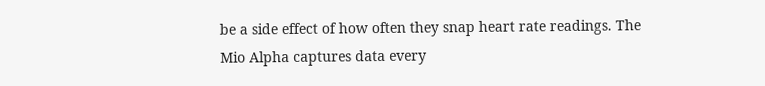be a side effect of how often they snap heart rate readings. The Mio Alpha captures data every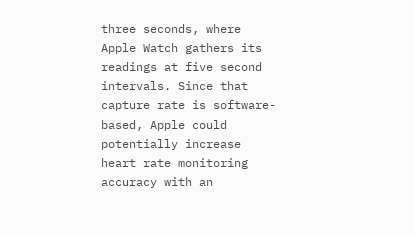three seconds, where Apple Watch gathers its readings at five second intervals. Since that capture rate is software-based, Apple could potentially increase heart rate monitoring accuracy with an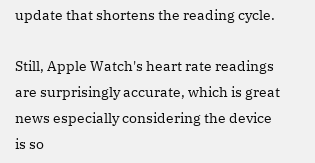update that shortens the reading cycle.

Still, Apple Watch's heart rate readings are surprisingly accurate, which is great news especially considering the device is so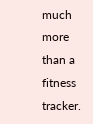much more than a fitness tracker.